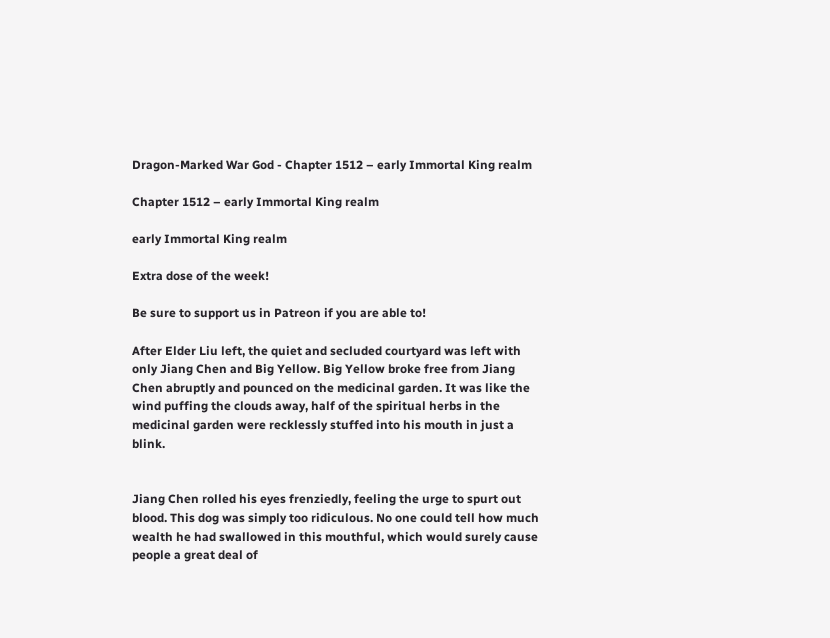Dragon-Marked War God - Chapter 1512 – early Immortal King realm

Chapter 1512 – early Immortal King realm

early Immortal King realm

Extra dose of the week!

Be sure to support us in Patreon if you are able to!

After Elder Liu left, the quiet and secluded courtyard was left with only Jiang Chen and Big Yellow. Big Yellow broke free from Jiang Chen abruptly and pounced on the medicinal garden. It was like the wind puffing the clouds away, half of the spiritual herbs in the medicinal garden were recklessly stuffed into his mouth in just a blink.


Jiang Chen rolled his eyes frenziedly, feeling the urge to spurt out blood. This dog was simply too ridiculous. No one could tell how much wealth he had swallowed in this mouthful, which would surely cause people a great deal of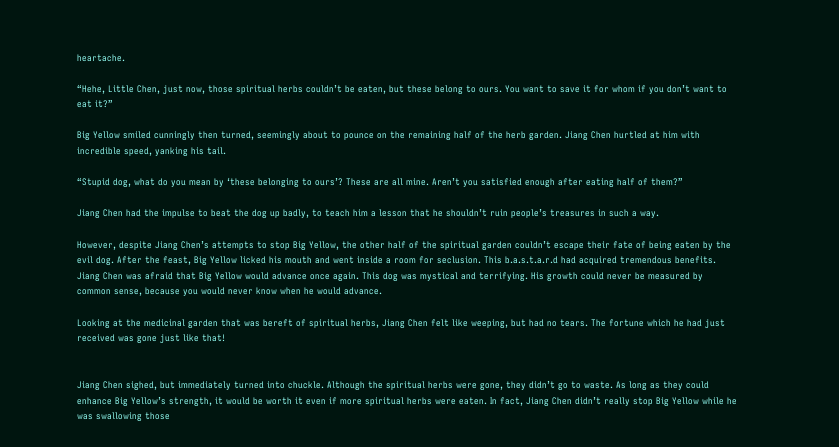heartache.

“Hehe, Little Chen, just now, those spiritual herbs couldn’t be eaten, but these belong to ours. You want to save it for whom if you don’t want to eat it?”

Big Yellow smiled cunningly then turned, seemingly about to pounce on the remaining half of the herb garden. Jiang Chen hurtled at him with incredible speed, yanking his tail.

“Stupid dog, what do you mean by ‘these belonging to ours’? These are all mine. Aren’t you satisfied enough after eating half of them?”

Jiang Chen had the impulse to beat the dog up badly, to teach him a lesson that he shouldn’t ruin people’s treasures in such a way.

However, despite Jiang Chen’s attempts to stop Big Yellow, the other half of the spiritual garden couldn’t escape their fate of being eaten by the evil dog. After the feast, Big Yellow licked his mouth and went inside a room for seclusion. This b.a.s.t.a.r.d had acquired tremendous benefits. Jiang Chen was afraid that Big Yellow would advance once again. This dog was mystical and terrifying. His growth could never be measured by common sense, because you would never know when he would advance.

Looking at the medicinal garden that was bereft of spiritual herbs, Jiang Chen felt like weeping, but had no tears. The fortune which he had just received was gone just like that!


Jiang Chen sighed, but immediately turned into chuckle. Although the spiritual herbs were gone, they didn’t go to waste. As long as they could enhance Big Yellow’s strength, it would be worth it even if more spiritual herbs were eaten. In fact, Jiang Chen didn’t really stop Big Yellow while he was swallowing those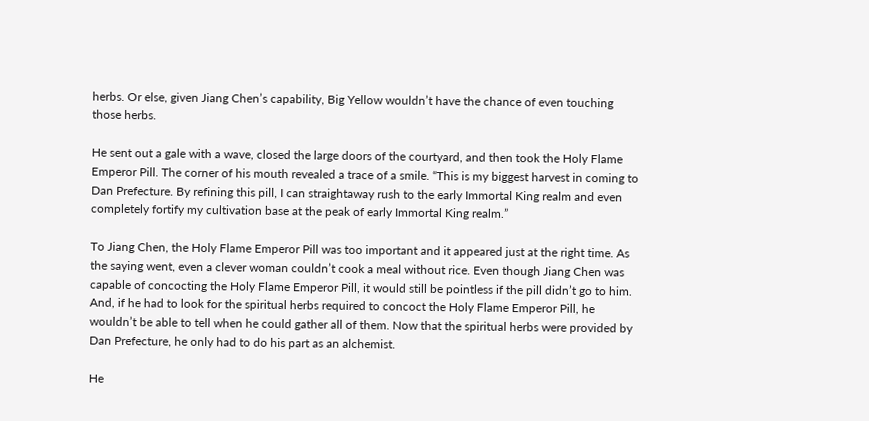herbs. Or else, given Jiang Chen’s capability, Big Yellow wouldn’t have the chance of even touching those herbs.

He sent out a gale with a wave, closed the large doors of the courtyard, and then took the Holy Flame Emperor Pill. The corner of his mouth revealed a trace of a smile. “This is my biggest harvest in coming to Dan Prefecture. By refining this pill, I can straightaway rush to the early Immortal King realm and even completely fortify my cultivation base at the peak of early Immortal King realm.”

To Jiang Chen, the Holy Flame Emperor Pill was too important and it appeared just at the right time. As the saying went, even a clever woman couldn’t cook a meal without rice. Even though Jiang Chen was capable of concocting the Holy Flame Emperor Pill, it would still be pointless if the pill didn’t go to him. And, if he had to look for the spiritual herbs required to concoct the Holy Flame Emperor Pill, he wouldn’t be able to tell when he could gather all of them. Now that the spiritual herbs were provided by Dan Prefecture, he only had to do his part as an alchemist.

He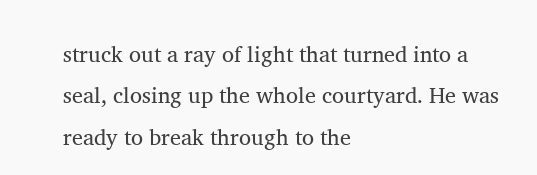struck out a ray of light that turned into a seal, closing up the whole courtyard. He was ready to break through to the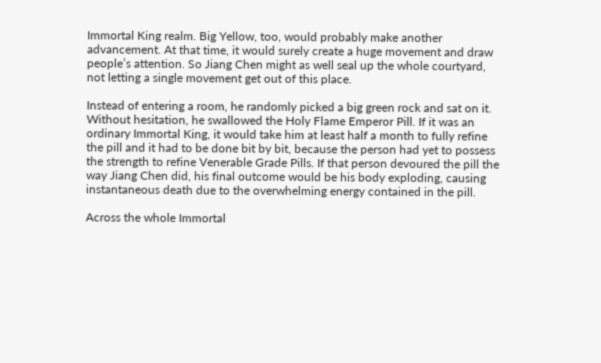Immortal King realm. Big Yellow, too, would probably make another advancement. At that time, it would surely create a huge movement and draw people’s attention. So Jiang Chen might as well seal up the whole courtyard, not letting a single movement get out of this place.

Instead of entering a room, he randomly picked a big green rock and sat on it. Without hesitation, he swallowed the Holy Flame Emperor Pill. If it was an ordinary Immortal King, it would take him at least half a month to fully refine the pill and it had to be done bit by bit, because the person had yet to possess the strength to refine Venerable Grade Pills. If that person devoured the pill the way Jiang Chen did, his final outcome would be his body exploding, causing instantaneous death due to the overwhelming energy contained in the pill.

Across the whole Immortal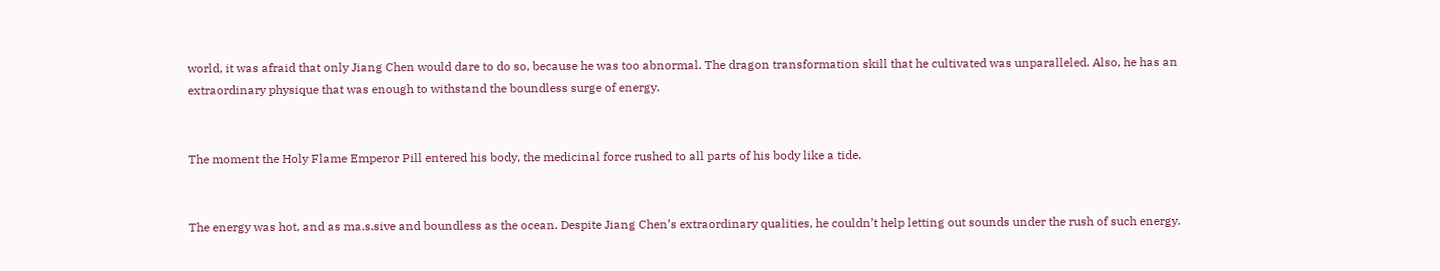world, it was afraid that only Jiang Chen would dare to do so, because he was too abnormal. The dragon transformation skill that he cultivated was unparalleled. Also, he has an extraordinary physique that was enough to withstand the boundless surge of energy.


The moment the Holy Flame Emperor Pill entered his body, the medicinal force rushed to all parts of his body like a tide.


The energy was hot, and as ma.s.sive and boundless as the ocean. Despite Jiang Chen’s extraordinary qualities, he couldn’t help letting out sounds under the rush of such energy.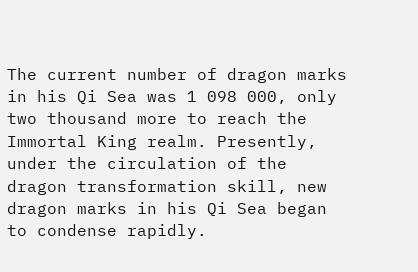The current number of dragon marks in his Qi Sea was 1 098 000, only two thousand more to reach the Immortal King realm. Presently, under the circulation of the dragon transformation skill, new dragon marks in his Qi Sea began to condense rapidly.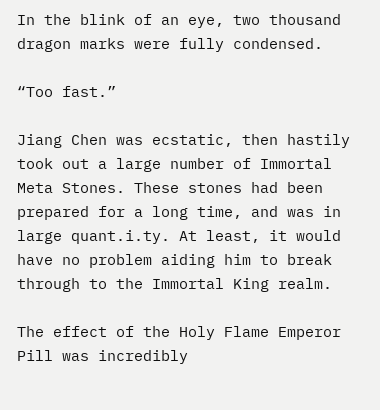In the blink of an eye, two thousand dragon marks were fully condensed.

“Too fast.”

Jiang Chen was ecstatic, then hastily took out a large number of Immortal Meta Stones. These stones had been prepared for a long time, and was in large quant.i.ty. At least, it would have no problem aiding him to break through to the Immortal King realm.

The effect of the Holy Flame Emperor Pill was incredibly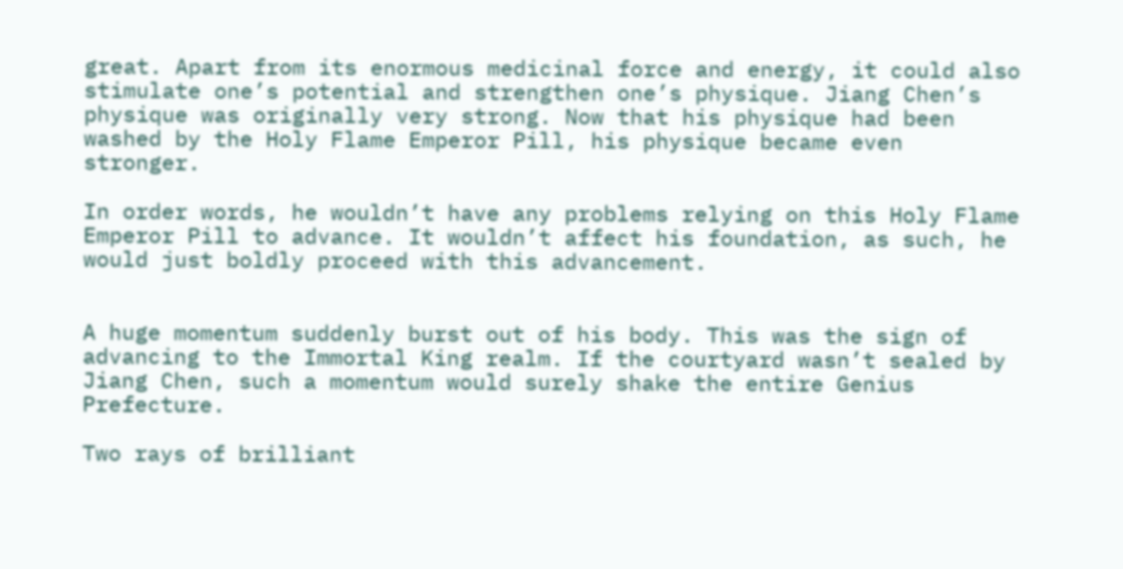great. Apart from its enormous medicinal force and energy, it could also stimulate one’s potential and strengthen one’s physique. Jiang Chen’s physique was originally very strong. Now that his physique had been washed by the Holy Flame Emperor Pill, his physique became even stronger.

In order words, he wouldn’t have any problems relying on this Holy Flame Emperor Pill to advance. It wouldn’t affect his foundation, as such, he would just boldly proceed with this advancement.


A huge momentum suddenly burst out of his body. This was the sign of advancing to the Immortal King realm. If the courtyard wasn’t sealed by Jiang Chen, such a momentum would surely shake the entire Genius Prefecture.

Two rays of brilliant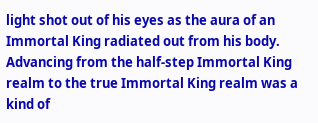light shot out of his eyes as the aura of an Immortal King radiated out from his body. Advancing from the half-step Immortal King realm to the true Immortal King realm was a kind of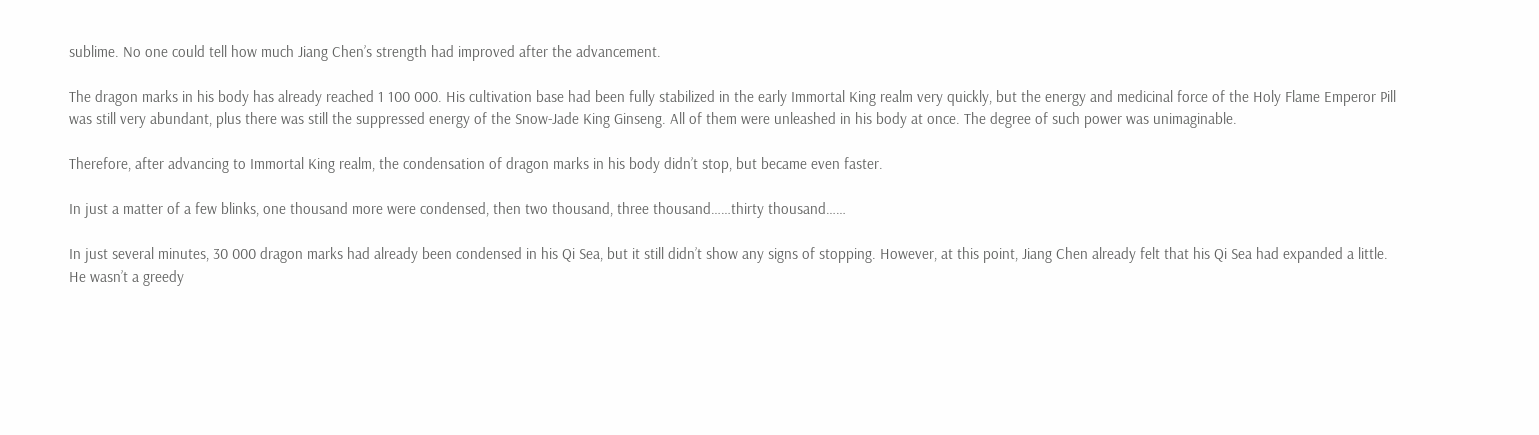sublime. No one could tell how much Jiang Chen’s strength had improved after the advancement.

The dragon marks in his body has already reached 1 100 000. His cultivation base had been fully stabilized in the early Immortal King realm very quickly, but the energy and medicinal force of the Holy Flame Emperor Pill was still very abundant, plus there was still the suppressed energy of the Snow-Jade King Ginseng. All of them were unleashed in his body at once. The degree of such power was unimaginable.

Therefore, after advancing to Immortal King realm, the condensation of dragon marks in his body didn’t stop, but became even faster.

In just a matter of a few blinks, one thousand more were condensed, then two thousand, three thousand……thirty thousand……

In just several minutes, 30 000 dragon marks had already been condensed in his Qi Sea, but it still didn’t show any signs of stopping. However, at this point, Jiang Chen already felt that his Qi Sea had expanded a little. He wasn’t a greedy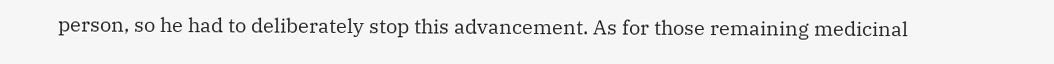person, so he had to deliberately stop this advancement. As for those remaining medicinal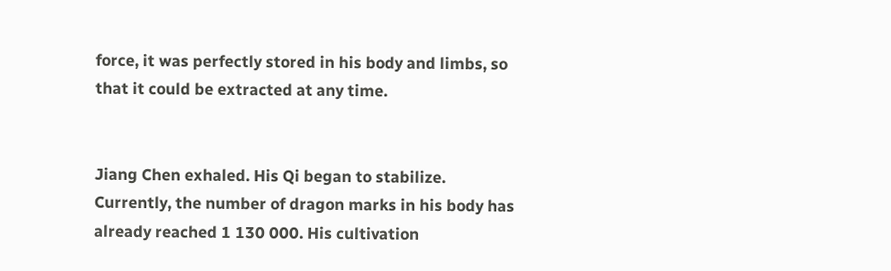force, it was perfectly stored in his body and limbs, so that it could be extracted at any time.


Jiang Chen exhaled. His Qi began to stabilize. Currently, the number of dragon marks in his body has already reached 1 130 000. His cultivation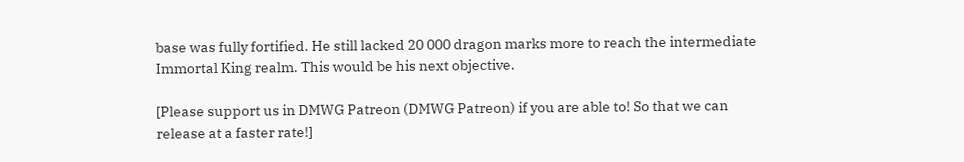base was fully fortified. He still lacked 20 000 dragon marks more to reach the intermediate Immortal King realm. This would be his next objective.

[Please support us in DMWG Patreon (DMWG Patreon) if you are able to! So that we can release at a faster rate!]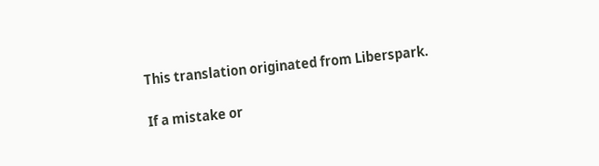This translation originated from Liberspark.

If a mistake or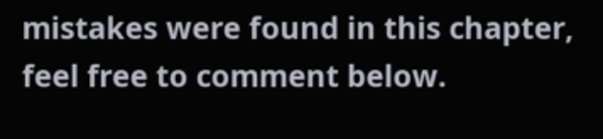mistakes were found in this chapter, feel free to comment below.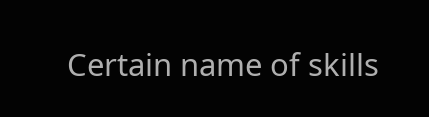Certain name of skills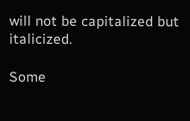will not be capitalized but italicized.

Some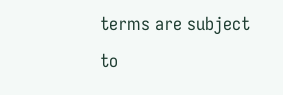terms are subject to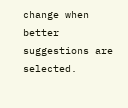change when better suggestions are selected.